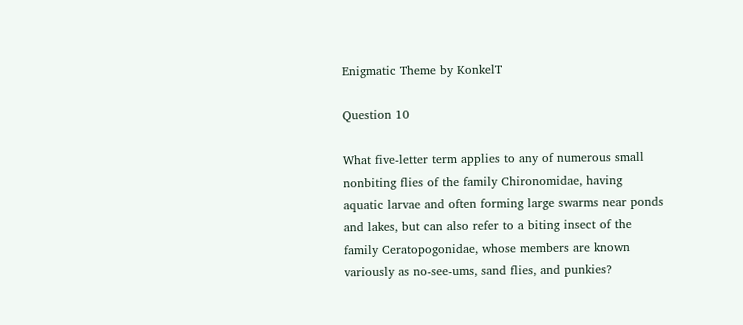Enigmatic Theme by KonkelT

Question 10

What five-letter term applies to any of numerous small nonbiting flies of the family Chironomidae, having aquatic larvae and often forming large swarms near ponds and lakes, but can also refer to a biting insect of the family Ceratopogonidae, whose members are known variously as no-see-ums, sand flies, and punkies?